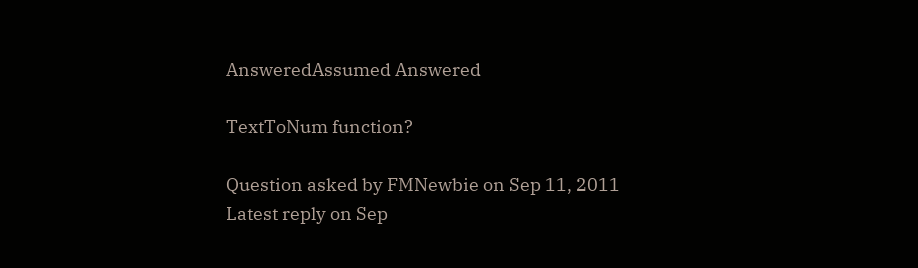AnsweredAssumed Answered

TextToNum function?

Question asked by FMNewbie on Sep 11, 2011
Latest reply on Sep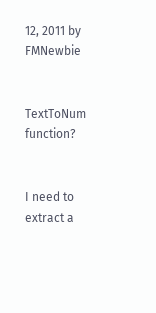12, 2011 by FMNewbie


TextToNum function?


I need to extract a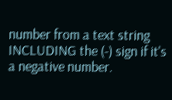number from a text string INCLUDING the (-) sign if it's a negative number.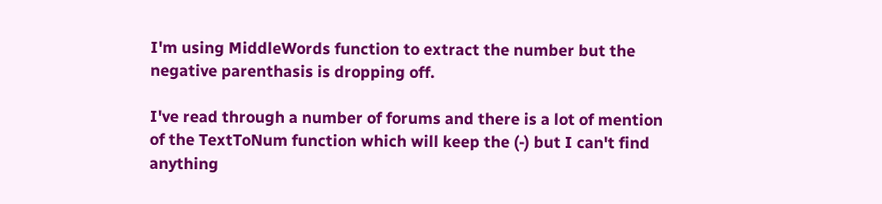I'm using MiddleWords function to extract the number but the negative parenthasis is dropping off.

I've read through a number of forums and there is a lot of mention of the TextToNum function which will keep the (-) but I can't find anything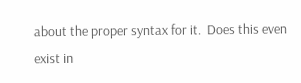about the proper syntax for it.  Does this even exist in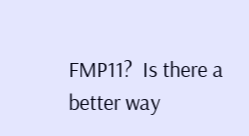FMP11?  Is there a better way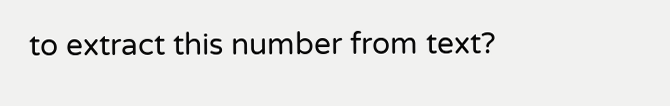to extract this number from text?